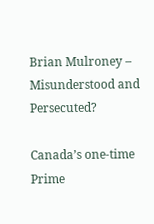Brian Mulroney – Misunderstood and Persecuted?

Canada’s one-time Prime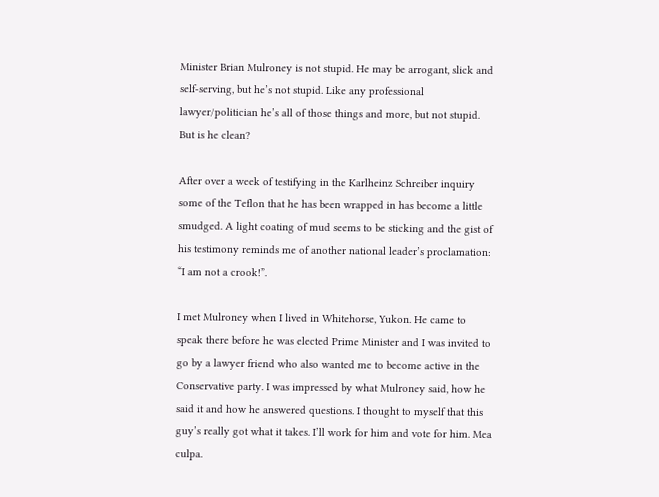Minister Brian Mulroney is not stupid. He may be arrogant, slick and self-serving, but he’s not stupid. Like any professional lawyer/politician he’s all of those things and more, but not stupid. But is he clean?

After over a week of testifying in the Karlheinz Schreiber inquiry some of the Teflon that he has been wrapped in has become a little smudged. A light coating of mud seems to be sticking and the gist of his testimony reminds me of another national leader’s proclamation: “I am not a crook!”.

I met Mulroney when I lived in Whitehorse, Yukon. He came to speak there before he was elected Prime Minister and I was invited to go by a lawyer friend who also wanted me to become active in the Conservative party. I was impressed by what Mulroney said, how he said it and how he answered questions. I thought to myself that this guy’s really got what it takes. I’ll work for him and vote for him. Mea culpa.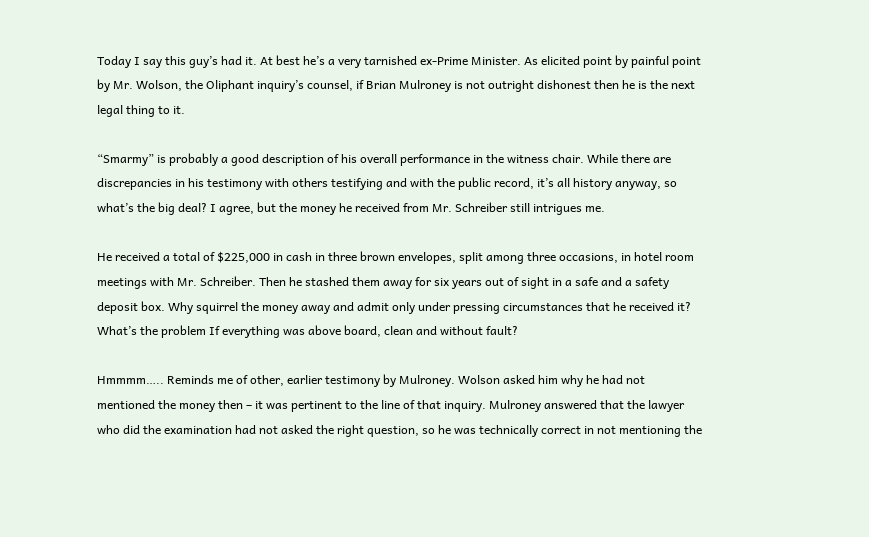Today I say this guy’s had it. At best he’s a very tarnished ex-Prime Minister. As elicited point by painful point by Mr. Wolson, the Oliphant inquiry’s counsel, if Brian Mulroney is not outright dishonest then he is the next legal thing to it.

“Smarmy” is probably a good description of his overall performance in the witness chair. While there are discrepancies in his testimony with others testifying and with the public record, it’s all history anyway, so what’s the big deal? I agree, but the money he received from Mr. Schreiber still intrigues me.

He received a total of $225,000 in cash in three brown envelopes, split among three occasions, in hotel room meetings with Mr. Schreiber. Then he stashed them away for six years out of sight in a safe and a safety deposit box. Why squirrel the money away and admit only under pressing circumstances that he received it? What’s the problem If everything was above board, clean and without fault?

Hmmmm….. Reminds me of other, earlier testimony by Mulroney. Wolson asked him why he had not mentioned the money then – it was pertinent to the line of that inquiry. Mulroney answered that the lawyer who did the examination had not asked the right question, so he was technically correct in not mentioning the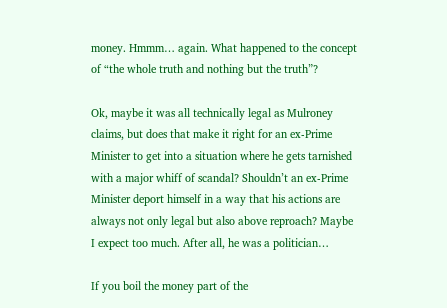money. Hmmm… again. What happened to the concept of “the whole truth and nothing but the truth”?

Ok, maybe it was all technically legal as Mulroney claims, but does that make it right for an ex-Prime Minister to get into a situation where he gets tarnished with a major whiff of scandal? Shouldn’t an ex-Prime Minister deport himself in a way that his actions are always not only legal but also above reproach? Maybe I expect too much. After all, he was a politician…

If you boil the money part of the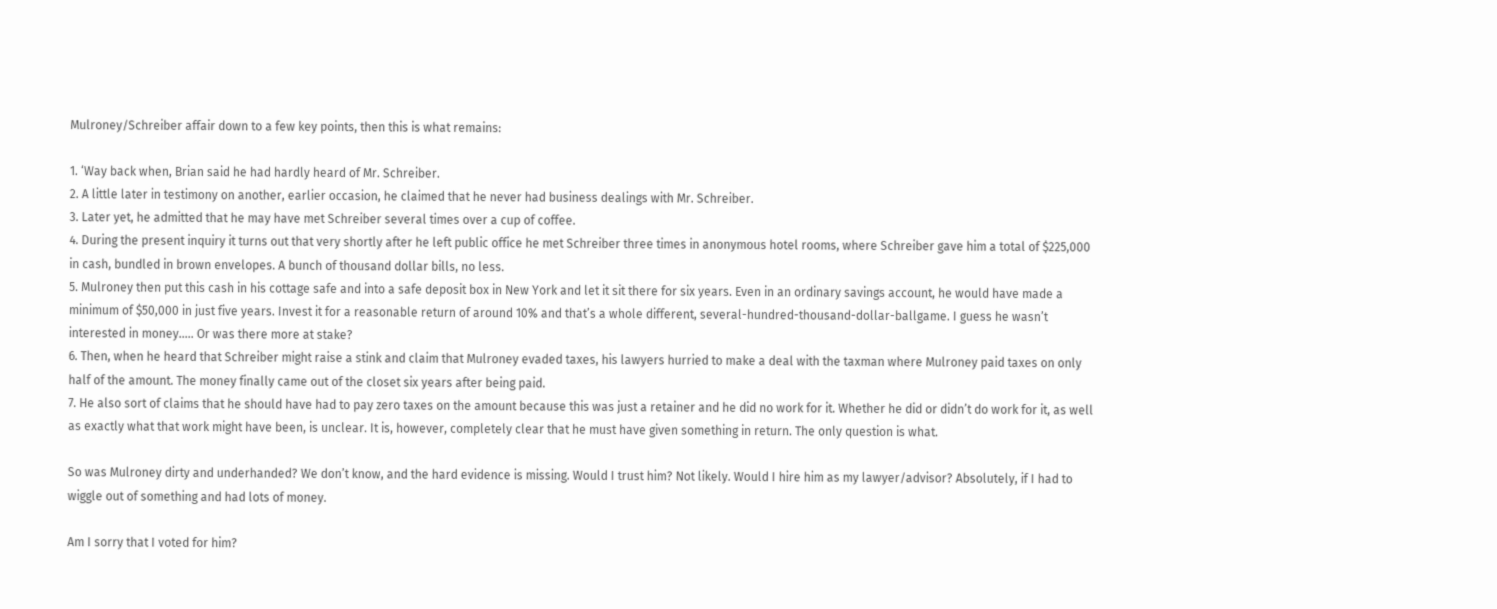Mulroney/Schreiber affair down to a few key points, then this is what remains:

1. ‘Way back when, Brian said he had hardly heard of Mr. Schreiber.
2. A little later in testimony on another, earlier occasion, he claimed that he never had business dealings with Mr. Schreiber.
3. Later yet, he admitted that he may have met Schreiber several times over a cup of coffee.
4. During the present inquiry it turns out that very shortly after he left public office he met Schreiber three times in anonymous hotel rooms, where Schreiber gave him a total of $225,000 in cash, bundled in brown envelopes. A bunch of thousand dollar bills, no less.
5. Mulroney then put this cash in his cottage safe and into a safe deposit box in New York and let it sit there for six years. Even in an ordinary savings account, he would have made a minimum of $50,000 in just five years. Invest it for a reasonable return of around 10% and that’s a whole different, several-hundred-thousand-dollar-ballgame. I guess he wasn’t interested in money….. Or was there more at stake?
6. Then, when he heard that Schreiber might raise a stink and claim that Mulroney evaded taxes, his lawyers hurried to make a deal with the taxman where Mulroney paid taxes on only half of the amount. The money finally came out of the closet six years after being paid.
7. He also sort of claims that he should have had to pay zero taxes on the amount because this was just a retainer and he did no work for it. Whether he did or didn’t do work for it, as well as exactly what that work might have been, is unclear. It is, however, completely clear that he must have given something in return. The only question is what.

So was Mulroney dirty and underhanded? We don’t know, and the hard evidence is missing. Would I trust him? Not likely. Would I hire him as my lawyer/advisor? Absolutely, if I had to wiggle out of something and had lots of money.

Am I sorry that I voted for him?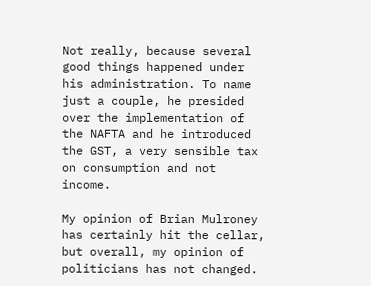Not really, because several good things happened under his administration. To name just a couple, he presided over the implementation of the NAFTA and he introduced the GST, a very sensible tax on consumption and not income.

My opinion of Brian Mulroney has certainly hit the cellar, but overall, my opinion of politicians has not changed.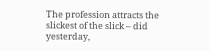The profession attracts the slickest of the slick – did yesterday,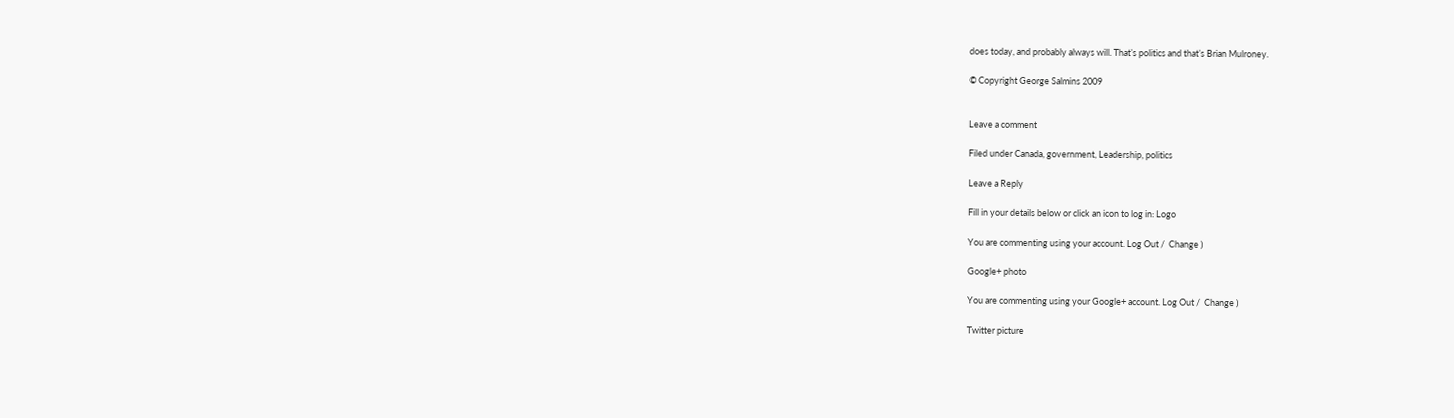does today, and probably always will. That’s politics and that’s Brian Mulroney.

© Copyright George Salmins 2009


Leave a comment

Filed under Canada, government, Leadership, politics

Leave a Reply

Fill in your details below or click an icon to log in: Logo

You are commenting using your account. Log Out /  Change )

Google+ photo

You are commenting using your Google+ account. Log Out /  Change )

Twitter picture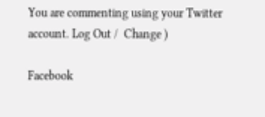You are commenting using your Twitter account. Log Out /  Change )

Facebook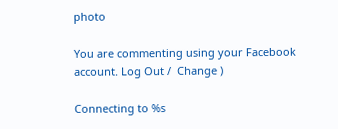photo

You are commenting using your Facebook account. Log Out /  Change )

Connecting to %s